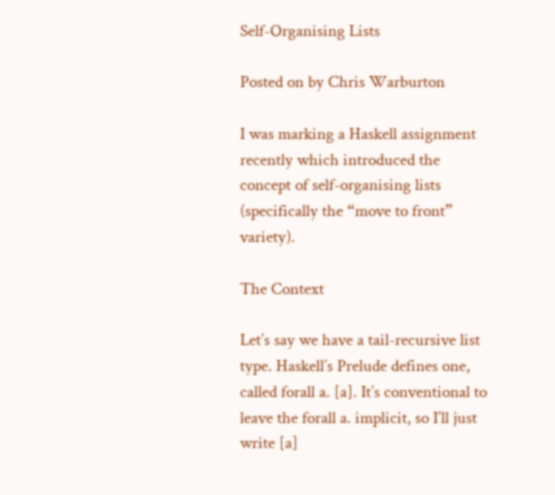Self-Organising Lists

Posted on by Chris Warburton

I was marking a Haskell assignment recently which introduced the concept of self-organising lists (specifically the “move to front” variety).

The Context

Let’s say we have a tail-recursive list type. Haskell’s Prelude defines one, called forall a. [a]. It’s conventional to leave the forall a. implicit, so I’ll just write [a]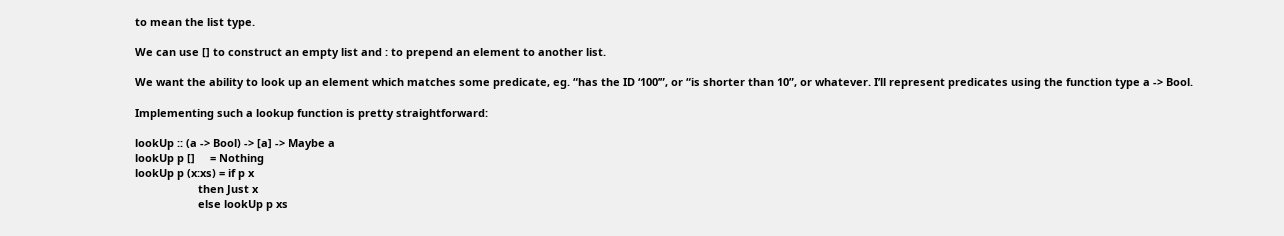to mean the list type.

We can use [] to construct an empty list and : to prepend an element to another list.

We want the ability to look up an element which matches some predicate, eg. “has the ID ‘100’”, or “is shorter than 10”, or whatever. I’ll represent predicates using the function type a -> Bool.

Implementing such a lookup function is pretty straightforward:

lookUp :: (a -> Bool) -> [a] -> Maybe a
lookUp p []     = Nothing
lookUp p (x:xs) = if p x
                     then Just x
                     else lookUp p xs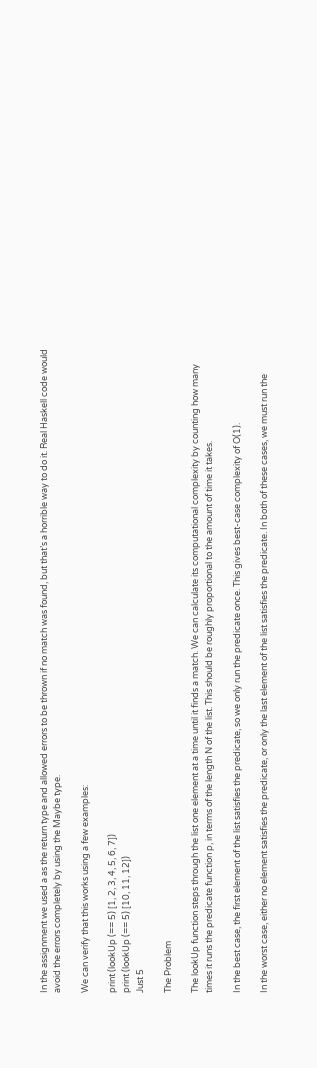In the assignment we used a as the return type and allowed errors to be thrown if no match was found, but that’s a horrible way to do it. Real Haskell code would avoid the errors completely by using the Maybe type.

We can verify that this works using a few examples:

print (lookUp (== 5) [1, 2, 3, 4, 5, 6, 7])
print (lookUp (== 5) [10, 11, 12])
Just 5

The Problem

The lookUp function steps through the list one element at a time until it finds a match. We can calculate its computational complexity by counting how many times it runs the predicate function p, in terms of the length N of the list. This should be roughly proportional to the amount of time it takes.

In the best case, the first element of the list satisfies the predicate, so we only run the predicate once. This gives best-case complexity of O(1).

In the worst case, either no element satisfies the predicate, or only the last element of the list satisfies the predicate. In both of these cases, we must run the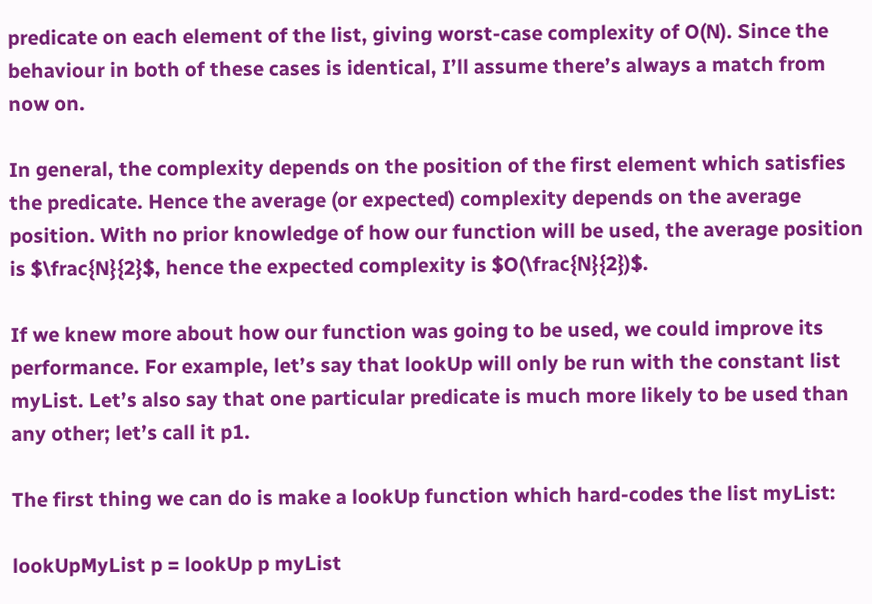predicate on each element of the list, giving worst-case complexity of O(N). Since the behaviour in both of these cases is identical, I’ll assume there’s always a match from now on.

In general, the complexity depends on the position of the first element which satisfies the predicate. Hence the average (or expected) complexity depends on the average position. With no prior knowledge of how our function will be used, the average position is $\frac{N}{2}$, hence the expected complexity is $O(\frac{N}{2})$.

If we knew more about how our function was going to be used, we could improve its performance. For example, let’s say that lookUp will only be run with the constant list myList. Let’s also say that one particular predicate is much more likely to be used than any other; let’s call it p1.

The first thing we can do is make a lookUp function which hard-codes the list myList:

lookUpMyList p = lookUp p myList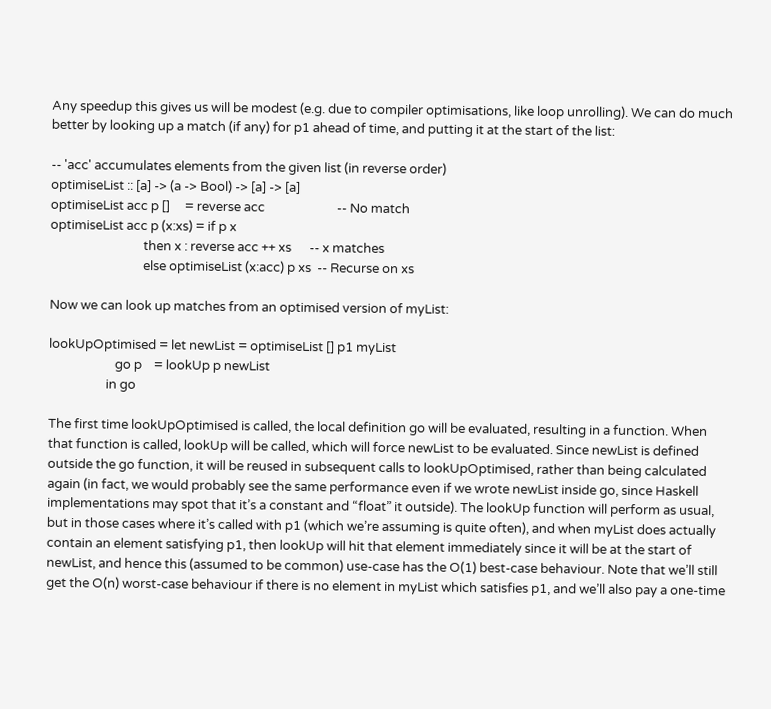Any speedup this gives us will be modest (e.g. due to compiler optimisations, like loop unrolling). We can do much better by looking up a match (if any) for p1 ahead of time, and putting it at the start of the list:

-- 'acc' accumulates elements from the given list (in reverse order)
optimiseList :: [a] -> (a -> Bool) -> [a] -> [a]
optimiseList acc p []     = reverse acc                        -- No match
optimiseList acc p (x:xs) = if p x
                               then x : reverse acc ++ xs      -- x matches
                               else optimiseList (x:acc) p xs  -- Recurse on xs

Now we can look up matches from an optimised version of myList:

lookUpOptimised = let newList = optimiseList [] p1 myList
                      go p    = lookUp p newList
                   in go

The first time lookUpOptimised is called, the local definition go will be evaluated, resulting in a function. When that function is called, lookUp will be called, which will force newList to be evaluated. Since newList is defined outside the go function, it will be reused in subsequent calls to lookUpOptimised, rather than being calculated again (in fact, we would probably see the same performance even if we wrote newList inside go, since Haskell implementations may spot that it’s a constant and “float” it outside). The lookUp function will perform as usual, but in those cases where it’s called with p1 (which we’re assuming is quite often), and when myList does actually contain an element satisfying p1, then lookUp will hit that element immediately since it will be at the start of newList, and hence this (assumed to be common) use-case has the O(1) best-case behaviour. Note that we’ll still get the O(n) worst-case behaviour if there is no element in myList which satisfies p1, and we’ll also pay a one-time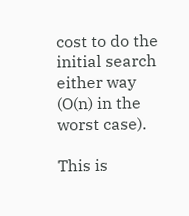cost to do the initial search either way (O(n) in the worst case).

This is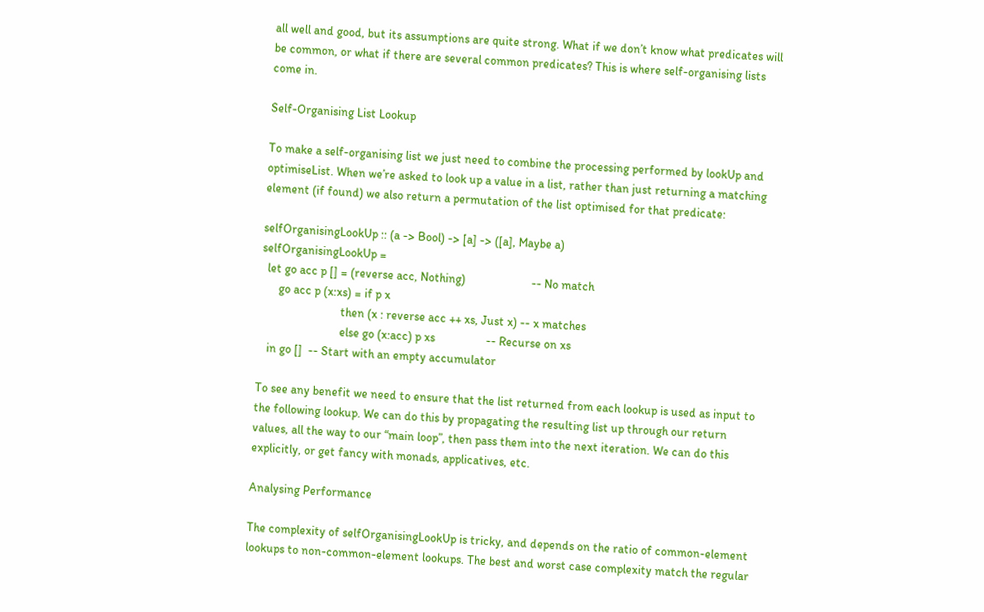all well and good, but its assumptions are quite strong. What if we don’t know what predicates will be common, or what if there are several common predicates? This is where self-organising lists come in.

Self-Organising List Lookup

To make a self-organising list we just need to combine the processing performed by lookUp and optimiseList. When we’re asked to look up a value in a list, rather than just returning a matching element (if found) we also return a permutation of the list optimised for that predicate:

selfOrganisingLookUp :: (a -> Bool) -> [a] -> ([a], Maybe a)
selfOrganisingLookUp =
  let go acc p [] = (reverse acc, Nothing)                      -- No match
      go acc p (x:xs) = if p x
                           then (x : reverse acc ++ xs, Just x) -- x matches
                           else go (x:acc) p xs                 -- Recurse on xs
   in go []  -- Start with an empty accumulator

To see any benefit we need to ensure that the list returned from each lookup is used as input to the following lookup. We can do this by propagating the resulting list up through our return values, all the way to our “main loop”, then pass them into the next iteration. We can do this explicitly, or get fancy with monads, applicatives, etc.

Analysing Performance

The complexity of selfOrganisingLookUp is tricky, and depends on the ratio of common-element lookups to non-common-element lookups. The best and worst case complexity match the regular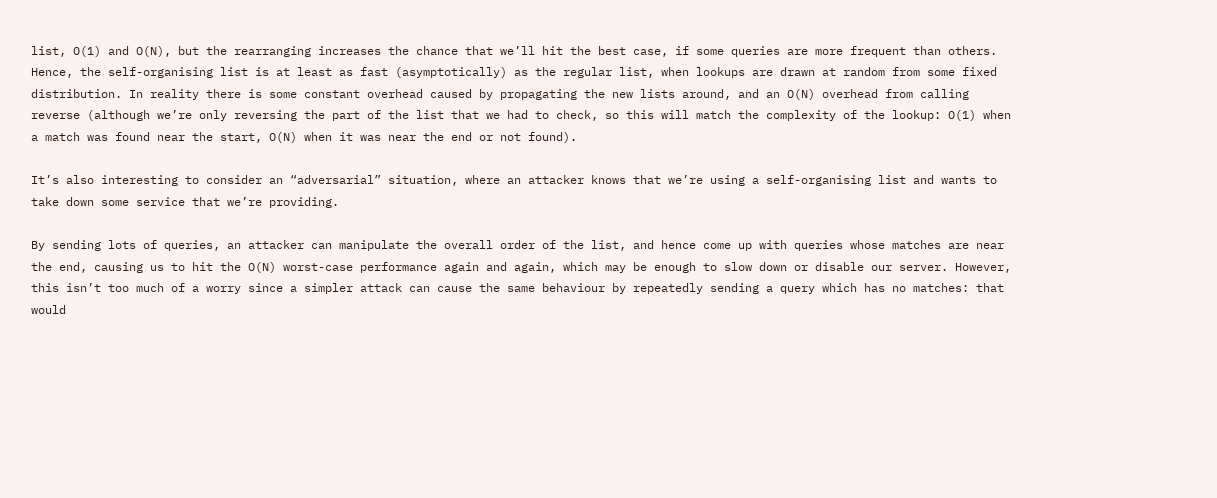list, O(1) and O(N), but the rearranging increases the chance that we’ll hit the best case, if some queries are more frequent than others. Hence, the self-organising list is at least as fast (asymptotically) as the regular list, when lookups are drawn at random from some fixed distribution. In reality there is some constant overhead caused by propagating the new lists around, and an O(N) overhead from calling reverse (although we’re only reversing the part of the list that we had to check, so this will match the complexity of the lookup: O(1) when a match was found near the start, O(N) when it was near the end or not found).

It’s also interesting to consider an “adversarial” situation, where an attacker knows that we’re using a self-organising list and wants to take down some service that we’re providing.

By sending lots of queries, an attacker can manipulate the overall order of the list, and hence come up with queries whose matches are near the end, causing us to hit the O(N) worst-case performance again and again, which may be enough to slow down or disable our server. However, this isn’t too much of a worry since a simpler attack can cause the same behaviour by repeatedly sending a query which has no matches: that would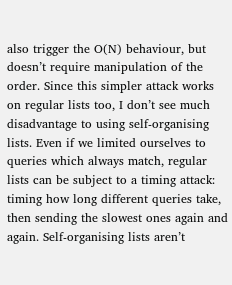also trigger the O(N) behaviour, but doesn’t require manipulation of the order. Since this simpler attack works on regular lists too, I don’t see much disadvantage to using self-organising lists. Even if we limited ourselves to queries which always match, regular lists can be subject to a timing attack: timing how long different queries take, then sending the slowest ones again and again. Self-organising lists aren’t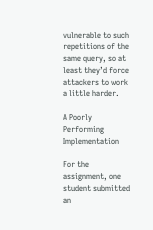vulnerable to such repetitions of the same query, so at least they’d force attackers to work a little harder.

A Poorly Performing Implementation

For the assignment, one student submitted an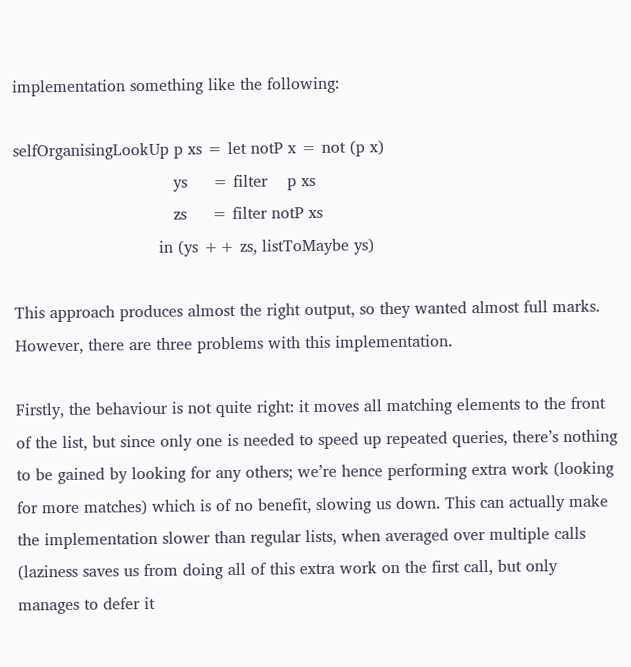implementation something like the following:

selfOrganisingLookUp p xs = let notP x = not (p x)
                                ys     = filter    p xs
                                zs     = filter notP xs
                             in (ys ++ zs, listToMaybe ys)

This approach produces almost the right output, so they wanted almost full marks. However, there are three problems with this implementation.

Firstly, the behaviour is not quite right: it moves all matching elements to the front of the list, but since only one is needed to speed up repeated queries, there’s nothing to be gained by looking for any others; we’re hence performing extra work (looking for more matches) which is of no benefit, slowing us down. This can actually make the implementation slower than regular lists, when averaged over multiple calls (laziness saves us from doing all of this extra work on the first call, but only manages to defer it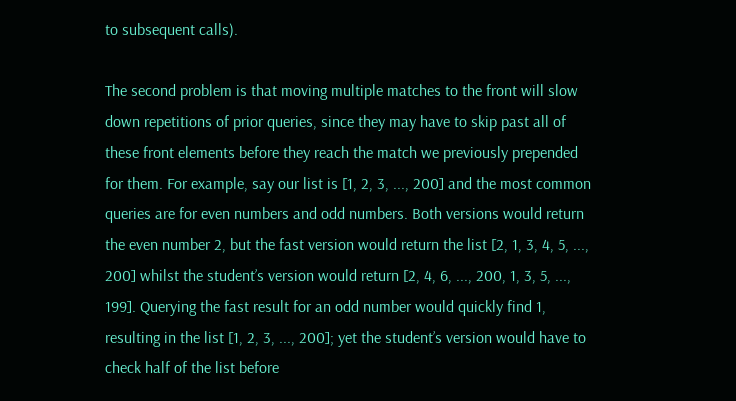to subsequent calls).

The second problem is that moving multiple matches to the front will slow down repetitions of prior queries, since they may have to skip past all of these front elements before they reach the match we previously prepended for them. For example, say our list is [1, 2, 3, ..., 200] and the most common queries are for even numbers and odd numbers. Both versions would return the even number 2, but the fast version would return the list [2, 1, 3, 4, 5, ..., 200] whilst the student’s version would return [2, 4, 6, ..., 200, 1, 3, 5, ..., 199]. Querying the fast result for an odd number would quickly find 1, resulting in the list [1, 2, 3, ..., 200]; yet the student’s version would have to check half of the list before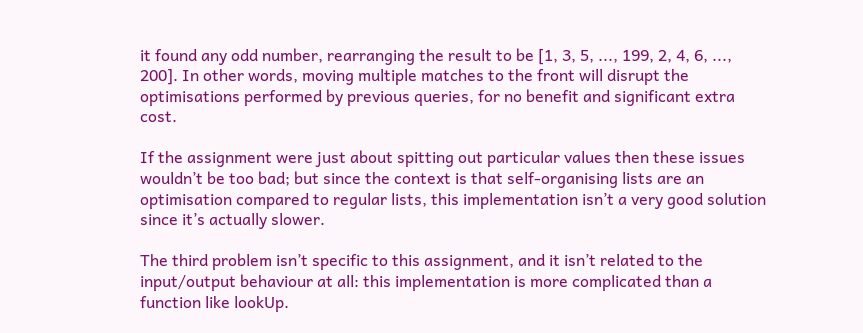it found any odd number, rearranging the result to be [1, 3, 5, ..., 199, 2, 4, 6, ..., 200]. In other words, moving multiple matches to the front will disrupt the optimisations performed by previous queries, for no benefit and significant extra cost.

If the assignment were just about spitting out particular values then these issues wouldn’t be too bad; but since the context is that self-organising lists are an optimisation compared to regular lists, this implementation isn’t a very good solution since it’s actually slower.

The third problem isn’t specific to this assignment, and it isn’t related to the input/output behaviour at all: this implementation is more complicated than a function like lookUp.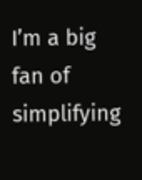I’m a big fan of simplifying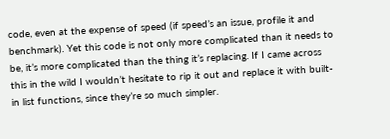code, even at the expense of speed (if speed’s an issue, profile it and benchmark). Yet this code is not only more complicated than it needs to be, it’s more complicated than the thing it’s replacing. If I came across this in the wild I wouldn’t hesitate to rip it out and replace it with built-in list functions, since they’re so much simpler.